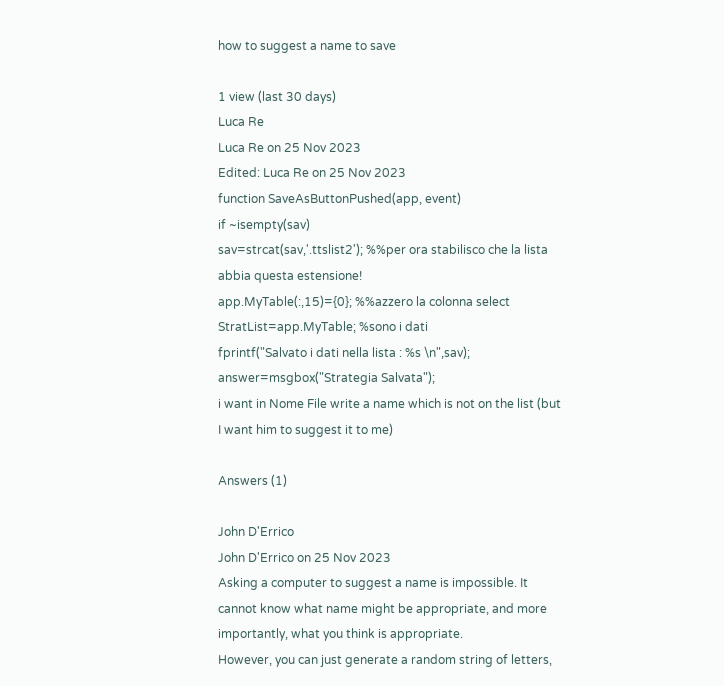how to suggest a name to save

1 view (last 30 days)
Luca Re
Luca Re on 25 Nov 2023
Edited: Luca Re on 25 Nov 2023
function SaveAsButtonPushed(app, event)
if ~isempty(sav)
sav=strcat(sav,'.ttslist2'); %%per ora stabilisco che la lista abbia questa estensione!
app.MyTable(:,15)={0}; %%azzero la colonna select
StratList=app.MyTable; %sono i dati
fprintf("Salvato i dati nella lista : %s \n",sav);
answer=msgbox("Strategia Salvata");
i want in Nome File write a name which is not on the list (but I want him to suggest it to me)

Answers (1)

John D'Errico
John D'Errico on 25 Nov 2023
Asking a computer to suggest a name is impossible. It cannot know what name might be appropriate, and more importantly, what you think is appropriate.
However, you can just generate a random string of letters,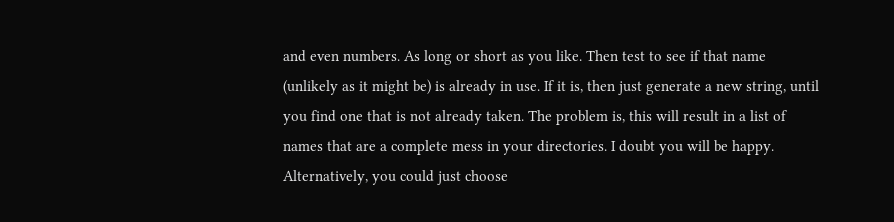and even numbers. As long or short as you like. Then test to see if that name (unlikely as it might be) is already in use. If it is, then just generate a new string, until you find one that is not already taken. The problem is, this will result in a list of names that are a complete mess in your directories. I doubt you will be happy.
Alternatively, you could just choose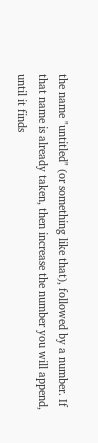the name "untitled" (or something like that), followed by a number. If that name is already taken, then increase the number you will append, until it finds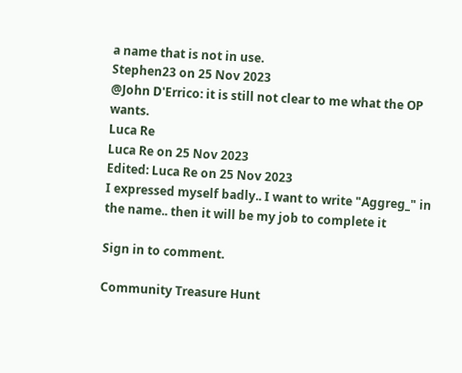a name that is not in use.
Stephen23 on 25 Nov 2023
@John D'Errico: it is still not clear to me what the OP wants.
Luca Re
Luca Re on 25 Nov 2023
Edited: Luca Re on 25 Nov 2023
I expressed myself badly.. I want to write "Aggreg_" in the name.. then it will be my job to complete it

Sign in to comment.

Community Treasure Hunt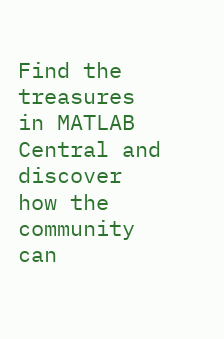Find the treasures in MATLAB Central and discover how the community can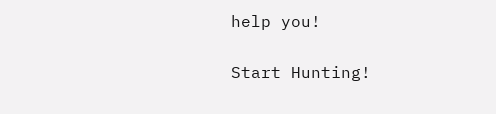help you!

Start Hunting!